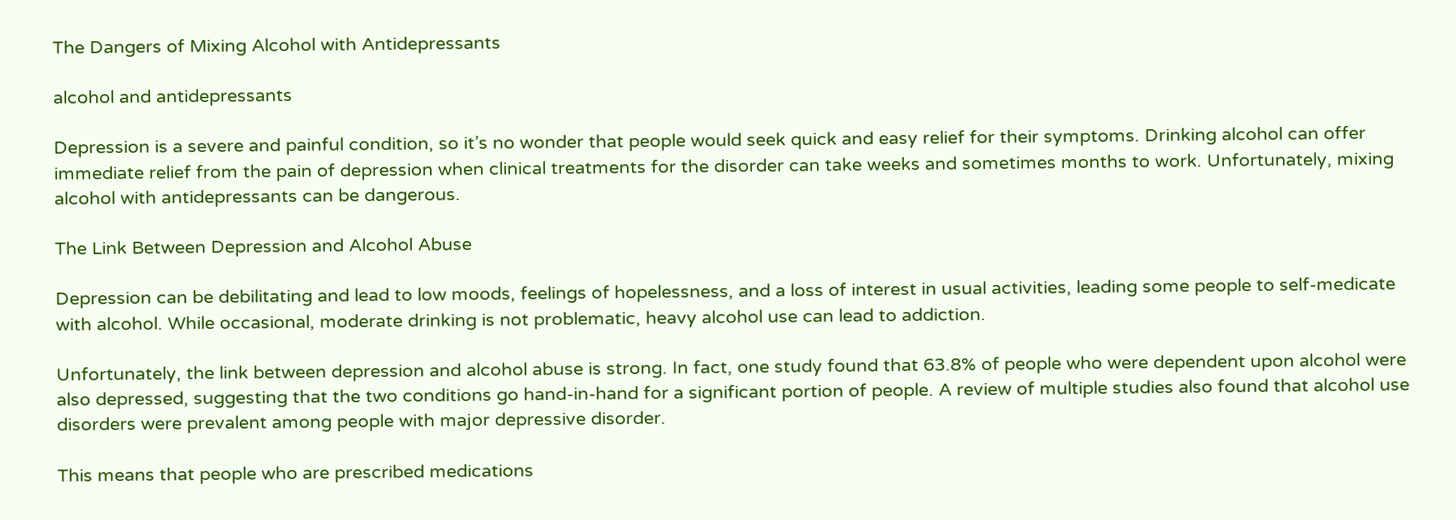The Dangers of Mixing Alcohol with Antidepressants

alcohol and antidepressants

Depression is a severe and painful condition, so it’s no wonder that people would seek quick and easy relief for their symptoms. Drinking alcohol can offer immediate relief from the pain of depression when clinical treatments for the disorder can take weeks and sometimes months to work. Unfortunately, mixing alcohol with antidepressants can be dangerous.

The Link Between Depression and Alcohol Abuse

Depression can be debilitating and lead to low moods, feelings of hopelessness, and a loss of interest in usual activities, leading some people to self-medicate with alcohol. While occasional, moderate drinking is not problematic, heavy alcohol use can lead to addiction.

Unfortunately, the link between depression and alcohol abuse is strong. In fact, one study found that 63.8% of people who were dependent upon alcohol were also depressed, suggesting that the two conditions go hand-in-hand for a significant portion of people. A review of multiple studies also found that alcohol use disorders were prevalent among people with major depressive disorder.

This means that people who are prescribed medications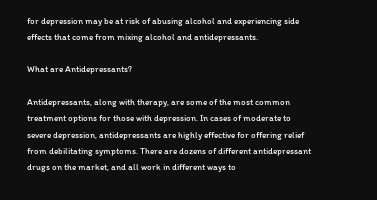for depression may be at risk of abusing alcohol and experiencing side effects that come from mixing alcohol and antidepressants.

What are Antidepressants?

Antidepressants, along with therapy, are some of the most common treatment options for those with depression. In cases of moderate to severe depression, antidepressants are highly effective for offering relief from debilitating symptoms. There are dozens of different antidepressant drugs on the market, and all work in different ways to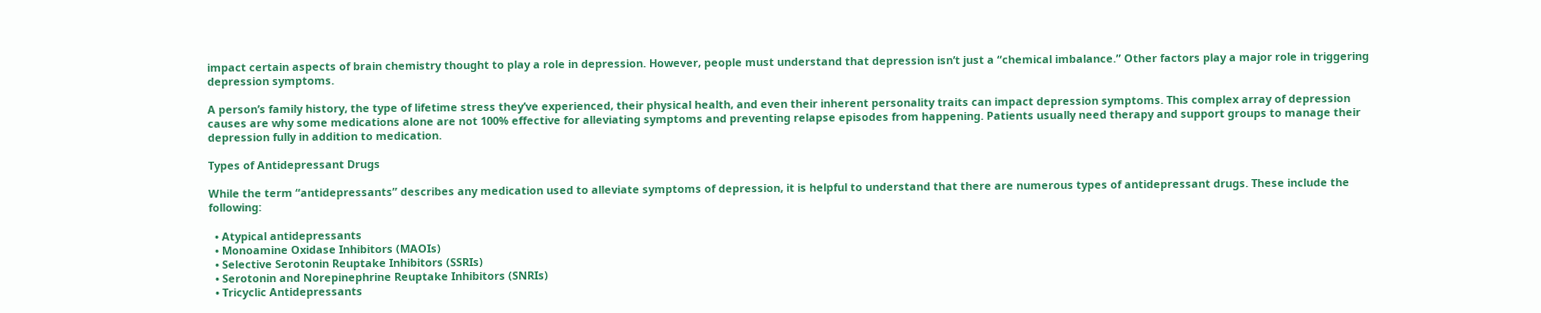impact certain aspects of brain chemistry thought to play a role in depression. However, people must understand that depression isn’t just a “chemical imbalance.” Other factors play a major role in triggering depression symptoms.

A person’s family history, the type of lifetime stress they’ve experienced, their physical health, and even their inherent personality traits can impact depression symptoms. This complex array of depression causes are why some medications alone are not 100% effective for alleviating symptoms and preventing relapse episodes from happening. Patients usually need therapy and support groups to manage their depression fully in addition to medication.

Types of Antidepressant Drugs

While the term “antidepressants” describes any medication used to alleviate symptoms of depression, it is helpful to understand that there are numerous types of antidepressant drugs. These include the following:

  • Atypical antidepressants
  • Monoamine Oxidase Inhibitors (MAOIs)
  • Selective Serotonin Reuptake Inhibitors (SSRIs)
  • Serotonin and Norepinephrine Reuptake Inhibitors (SNRIs)
  • Tricyclic Antidepressants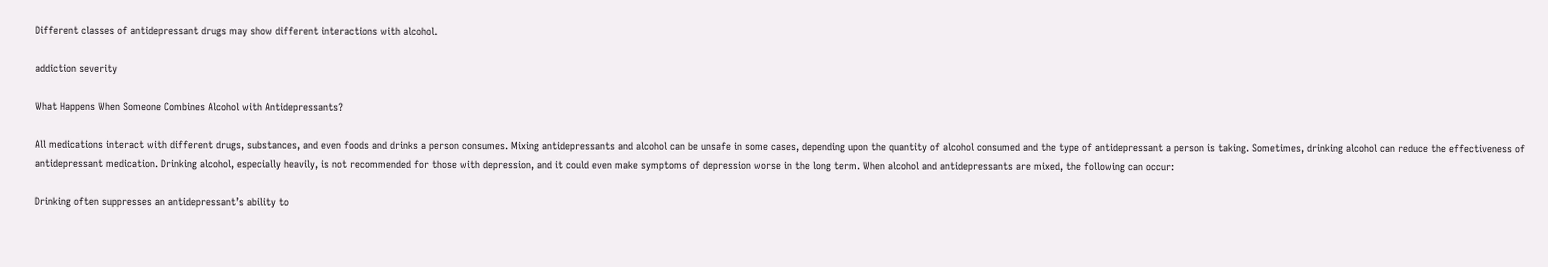Different classes of antidepressant drugs may show different interactions with alcohol.

addiction severity

What Happens When Someone Combines Alcohol with Antidepressants?

All medications interact with different drugs, substances, and even foods and drinks a person consumes. Mixing antidepressants and alcohol can be unsafe in some cases, depending upon the quantity of alcohol consumed and the type of antidepressant a person is taking. Sometimes, drinking alcohol can reduce the effectiveness of antidepressant medication. Drinking alcohol, especially heavily, is not recommended for those with depression, and it could even make symptoms of depression worse in the long term. When alcohol and antidepressants are mixed, the following can occur:

Drinking often suppresses an antidepressant’s ability to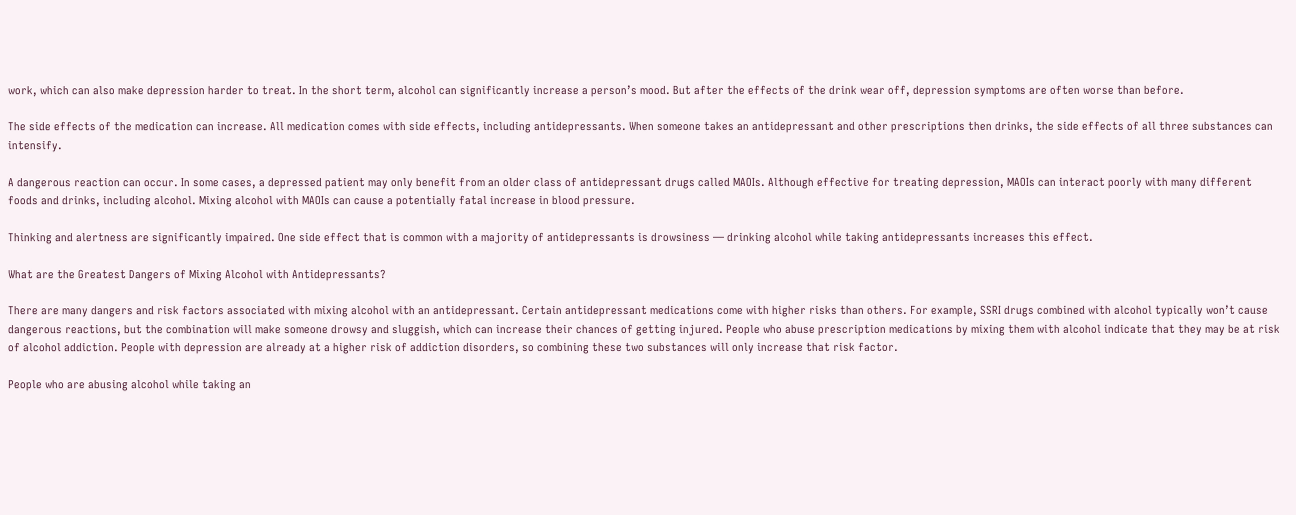work, which can also make depression harder to treat. In the short term, alcohol can significantly increase a person’s mood. But after the effects of the drink wear off, depression symptoms are often worse than before.

The side effects of the medication can increase. All medication comes with side effects, including antidepressants. When someone takes an antidepressant and other prescriptions then drinks, the side effects of all three substances can intensify.

A dangerous reaction can occur. In some cases, a depressed patient may only benefit from an older class of antidepressant drugs called MAOIs. Although effective for treating depression, MAOIs can interact poorly with many different foods and drinks, including alcohol. Mixing alcohol with MAOIs can cause a potentially fatal increase in blood pressure.

Thinking and alertness are significantly impaired. One side effect that is common with a majority of antidepressants is drowsiness — drinking alcohol while taking antidepressants increases this effect.

What are the Greatest Dangers of Mixing Alcohol with Antidepressants?

There are many dangers and risk factors associated with mixing alcohol with an antidepressant. Certain antidepressant medications come with higher risks than others. For example, SSRI drugs combined with alcohol typically won’t cause dangerous reactions, but the combination will make someone drowsy and sluggish, which can increase their chances of getting injured. People who abuse prescription medications by mixing them with alcohol indicate that they may be at risk of alcohol addiction. People with depression are already at a higher risk of addiction disorders, so combining these two substances will only increase that risk factor.

People who are abusing alcohol while taking an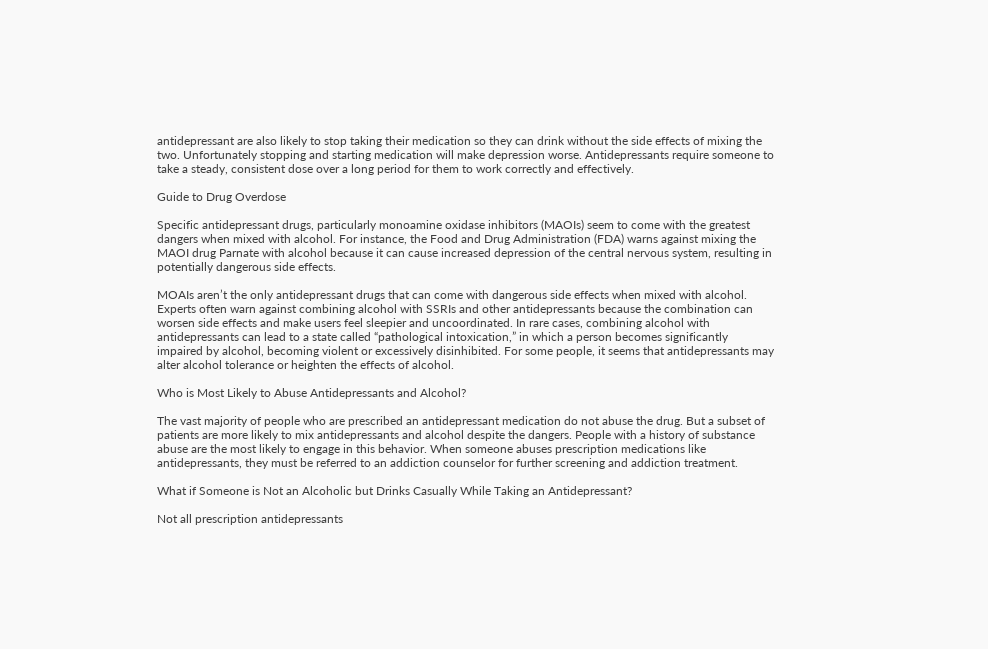antidepressant are also likely to stop taking their medication so they can drink without the side effects of mixing the two. Unfortunately stopping and starting medication will make depression worse. Antidepressants require someone to take a steady, consistent dose over a long period for them to work correctly and effectively.

Guide to Drug Overdose

Specific antidepressant drugs, particularly monoamine oxidase inhibitors (MAOIs) seem to come with the greatest dangers when mixed with alcohol. For instance, the Food and Drug Administration (FDA) warns against mixing the MAOI drug Parnate with alcohol because it can cause increased depression of the central nervous system, resulting in potentially dangerous side effects.

MOAIs aren’t the only antidepressant drugs that can come with dangerous side effects when mixed with alcohol. Experts often warn against combining alcohol with SSRIs and other antidepressants because the combination can worsen side effects and make users feel sleepier and uncoordinated. In rare cases, combining alcohol with antidepressants can lead to a state called “pathological intoxication,” in which a person becomes significantly impaired by alcohol, becoming violent or excessively disinhibited. For some people, it seems that antidepressants may alter alcohol tolerance or heighten the effects of alcohol.

Who is Most Likely to Abuse Antidepressants and Alcohol?

The vast majority of people who are prescribed an antidepressant medication do not abuse the drug. But a subset of patients are more likely to mix antidepressants and alcohol despite the dangers. People with a history of substance abuse are the most likely to engage in this behavior. When someone abuses prescription medications like antidepressants, they must be referred to an addiction counselor for further screening and addiction treatment.

What if Someone is Not an Alcoholic but Drinks Casually While Taking an Antidepressant?

Not all prescription antidepressants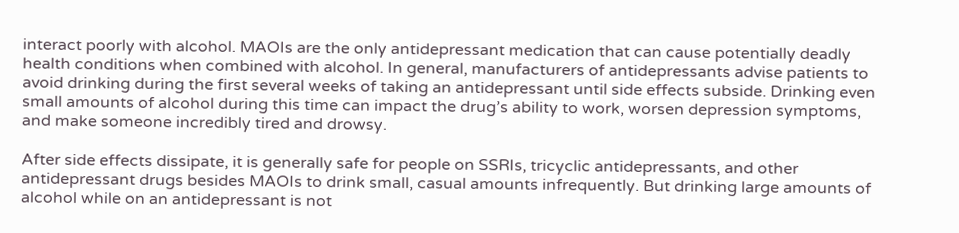interact poorly with alcohol. MAOIs are the only antidepressant medication that can cause potentially deadly health conditions when combined with alcohol. In general, manufacturers of antidepressants advise patients to avoid drinking during the first several weeks of taking an antidepressant until side effects subside. Drinking even small amounts of alcohol during this time can impact the drug’s ability to work, worsen depression symptoms, and make someone incredibly tired and drowsy.

After side effects dissipate, it is generally safe for people on SSRIs, tricyclic antidepressants, and other antidepressant drugs besides MAOIs to drink small, casual amounts infrequently. But drinking large amounts of alcohol while on an antidepressant is not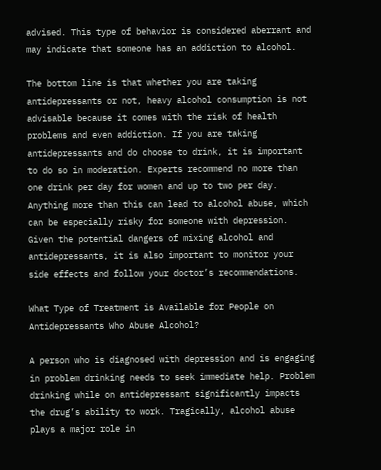advised. This type of behavior is considered aberrant and may indicate that someone has an addiction to alcohol.

The bottom line is that whether you are taking antidepressants or not, heavy alcohol consumption is not advisable because it comes with the risk of health problems and even addiction. If you are taking antidepressants and do choose to drink, it is important to do so in moderation. Experts recommend no more than one drink per day for women and up to two per day. Anything more than this can lead to alcohol abuse, which can be especially risky for someone with depression. Given the potential dangers of mixing alcohol and antidepressants, it is also important to monitor your side effects and follow your doctor’s recommendations.

What Type of Treatment is Available for People on Antidepressants Who Abuse Alcohol?

A person who is diagnosed with depression and is engaging in problem drinking needs to seek immediate help. Problem drinking while on antidepressant significantly impacts the drug’s ability to work. Tragically, alcohol abuse plays a major role in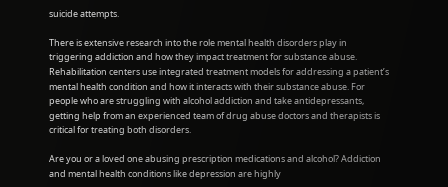suicide attempts.

There is extensive research into the role mental health disorders play in triggering addiction and how they impact treatment for substance abuse. Rehabilitation centers use integrated treatment models for addressing a patient’s mental health condition and how it interacts with their substance abuse. For people who are struggling with alcohol addiction and take antidepressants, getting help from an experienced team of drug abuse doctors and therapists is critical for treating both disorders.

Are you or a loved one abusing prescription medications and alcohol? Addiction and mental health conditions like depression are highly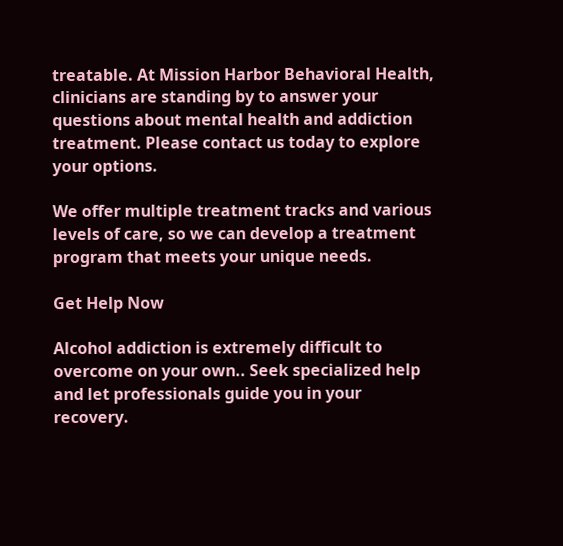treatable. At Mission Harbor Behavioral Health, clinicians are standing by to answer your questions about mental health and addiction treatment. Please contact us today to explore your options.

We offer multiple treatment tracks and various levels of care, so we can develop a treatment program that meets your unique needs.

Get Help Now

Alcohol addiction is extremely difficult to overcome on your own.. Seek specialized help and let professionals guide you in your recovery.